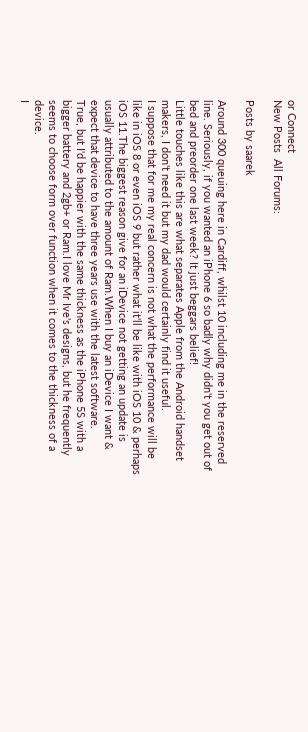or Connect
New Posts  All Forums:

Posts by saarek

Around 300 queuing here in Cardiff, whilst 10 including me in the reserved line. Seriously, if you wanted an iPhone 6 so badly why didn't you get out of bed and preorder one last week? It just beggars belief!
Little touches like this are what separates Apple from the Android handset makers, I don't need it but my dad would certainly find it useful.
I suppose that for me my real concern is not what the performance will be like in iOS 8 or even iOS 9 but rather what it'll be like with iOS 10 & perhaps iOS 11.The biggest reason give for an iDevice not getting an update is usually attributed to the amount of Ram.When I buy an iDevice I want & expect that device to have three years use with the latest software.
True, but I'd be happier with the same thickness as the iPhone 5S with a bigger battery and 2gb+ or Ram.I love Mr Ive's designs, but he frequently seems to choose form over function when it comes to the thickness of a device.
I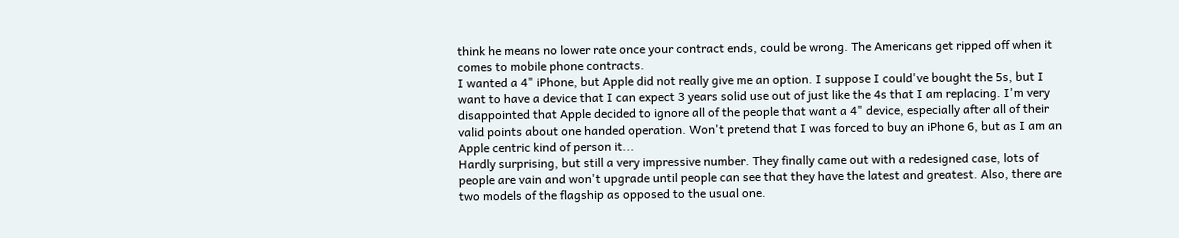think he means no lower rate once your contract ends, could be wrong. The Americans get ripped off when it comes to mobile phone contracts.
I wanted a 4" iPhone, but Apple did not really give me an option. I suppose I could've bought the 5s, but I want to have a device that I can expect 3 years solid use out of just like the 4s that I am replacing. I'm very disappointed that Apple decided to ignore all of the people that want a 4" device, especially after all of their valid points about one handed operation. Won't pretend that I was forced to buy an iPhone 6, but as I am an Apple centric kind of person it...
Hardly surprising, but still a very impressive number. They finally came out with a redesigned case, lots of people are vain and won't upgrade until people can see that they have the latest and greatest. Also, there are two models of the flagship as opposed to the usual one.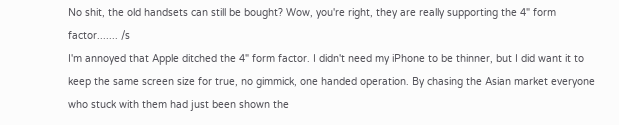No shit, the old handsets can still be bought? Wow, you're right, they are really supporting the 4" form factor....... /s
I'm annoyed that Apple ditched the 4" form factor. I didn't need my iPhone to be thinner, but I did want it to keep the same screen size for true, no gimmick, one handed operation. By chasing the Asian market everyone who stuck with them had just been shown the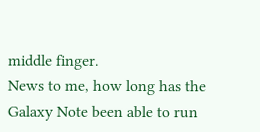middle finger.
News to me, how long has the Galaxy Note been able to run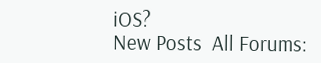iOS?
New Posts  All Forums: